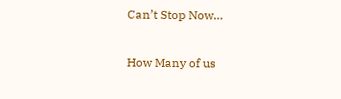Can’t Stop Now…

How Many of us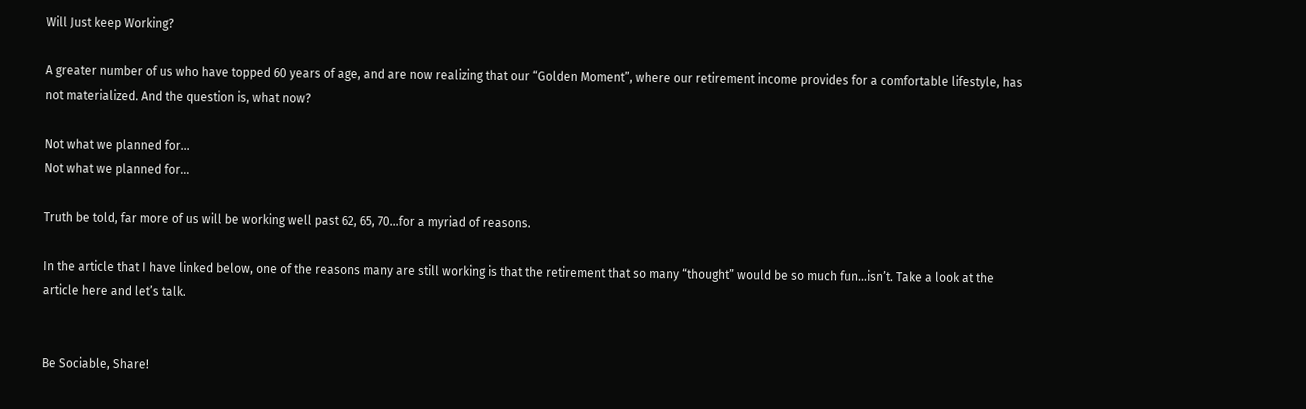Will Just keep Working?

A greater number of us who have topped 60 years of age, and are now realizing that our “Golden Moment”, where our retirement income provides for a comfortable lifestyle, has not materialized. And the question is, what now?

Not what we planned for...
Not what we planned for…

Truth be told, far more of us will be working well past 62, 65, 70…for a myriad of reasons.

In the article that I have linked below, one of the reasons many are still working is that the retirement that so many “thought” would be so much fun…isn’t. Take a look at the article here and let’s talk.


Be Sociable, Share!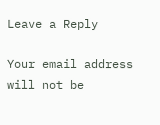Leave a Reply

Your email address will not be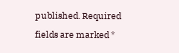published. Required fields are marked *